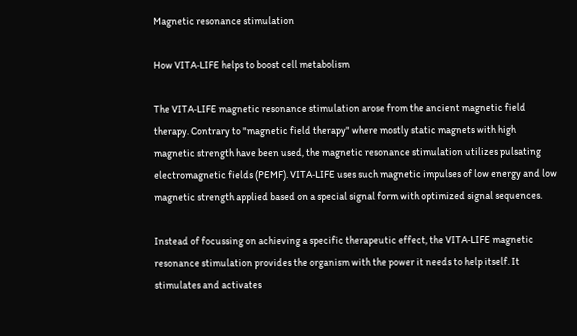Magnetic resonance stimulation

How VITA‐LIFE helps to boost cell metabolism

The VITA‐LIFE magnetic resonance stimulation arose from the ancient magnetic field therapy. Contrary to "magnetic field therapy" where mostly static magnets with high magnetic strength have been used, the magnetic resonance stimulation utilizes pulsating electromagnetic fields (PEMF). VITA‐LIFE uses such magnetic impulses of low energy and low magnetic strength applied based on a special signal form with optimized signal sequences.

Instead of focussing on achieving a specific therapeutic effect, the VITA‐LIFE magnetic resonance stimulation provides the organism with the power it needs to help itself. It stimulates and activates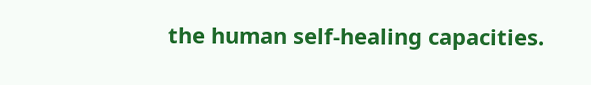the human self‐healing capacities.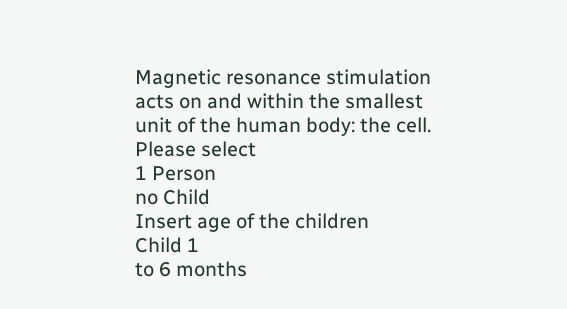Magnetic resonance stimulation acts on and within the smallest unit of the human body: the cell.
Please select
1 Person
no Child
Insert age of the children
Child 1
to 6 months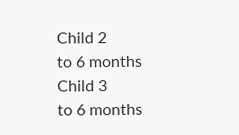Child 2
to 6 months
Child 3
to 6 months